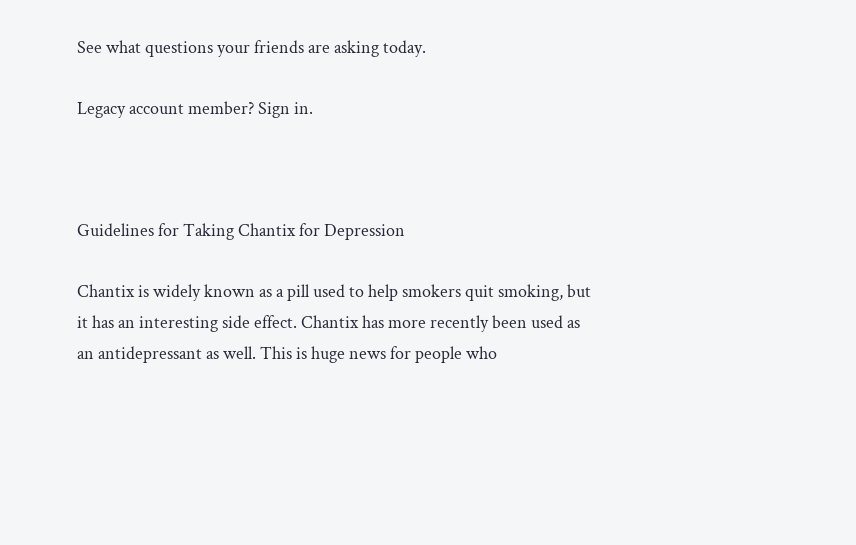See what questions your friends are asking today.

Legacy account member? Sign in.



Guidelines for Taking Chantix for Depression

Chantix is widely known as a pill used to help smokers quit smoking, but it has an interesting side effect. Chantix has more recently been used as an antidepressant as well. This is huge news for people who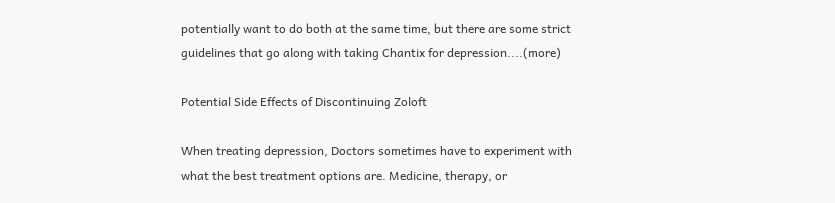potentially want to do both at the same time, but there are some strict guidelines that go along with taking Chantix for depression....(more)

Potential Side Effects of Discontinuing Zoloft

When treating depression, Doctors sometimes have to experiment with what the best treatment options are. Medicine, therapy, or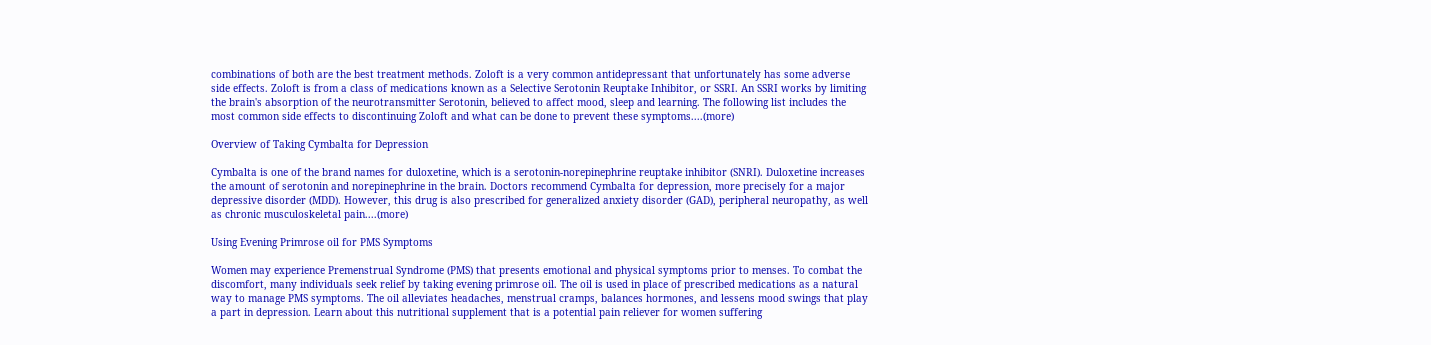combinations of both are the best treatment methods. Zoloft is a very common antidepressant that unfortunately has some adverse side effects. Zoloft is from a class of medications known as a Selective Serotonin Reuptake Inhibitor, or SSRI. An SSRI works by limiting the brain's absorption of the neurotransmitter Serotonin, believed to affect mood, sleep and learning. The following list includes the most common side effects to discontinuing Zoloft and what can be done to prevent these symptoms....(more)

Overview of Taking Cymbalta for Depression

Cymbalta is one of the brand names for duloxetine, which is a serotonin-norepinephrine reuptake inhibitor (SNRI). Duloxetine increases the amount of serotonin and norepinephrine in the brain. Doctors recommend Cymbalta for depression, more precisely for a major depressive disorder (MDD). However, this drug is also prescribed for generalized anxiety disorder (GAD), peripheral neuropathy, as well as chronic musculoskeletal pain....(more)

Using Evening Primrose oil for PMS Symptoms

Women may experience Premenstrual Syndrome (PMS) that presents emotional and physical symptoms prior to menses. To combat the discomfort, many individuals seek relief by taking evening primrose oil. The oil is used in place of prescribed medications as a natural way to manage PMS symptoms. The oil alleviates headaches, menstrual cramps, balances hormones, and lessens mood swings that play a part in depression. Learn about this nutritional supplement that is a potential pain reliever for women suffering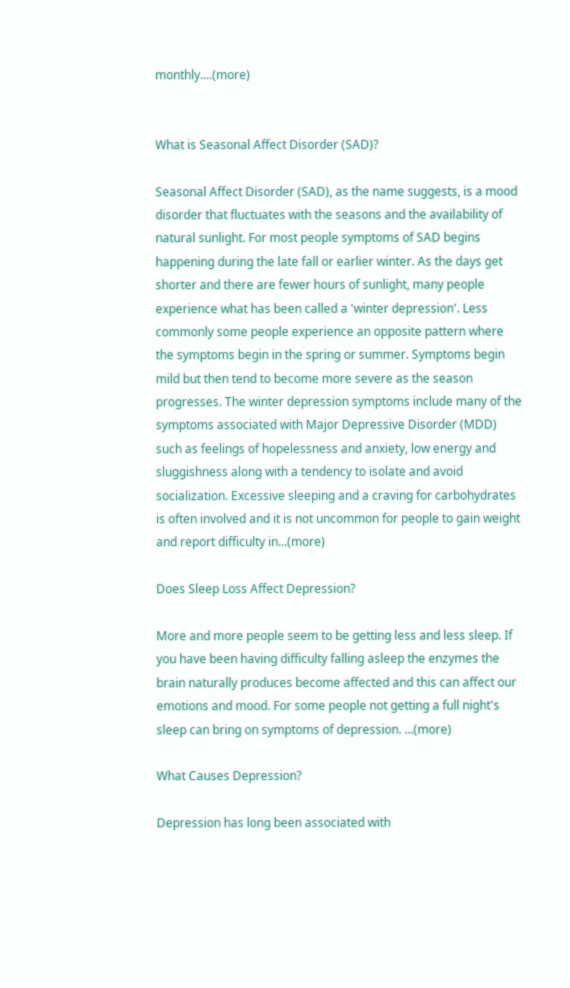monthly....(more)


What is Seasonal Affect Disorder (SAD)?

Seasonal Affect Disorder (SAD), as the name suggests, is a mood disorder that fluctuates with the seasons and the availability of natural sunlight. For most people symptoms of SAD begins happening during the late fall or earlier winter. As the days get shorter and there are fewer hours of sunlight, many people experience what has been called a 'winter depression'. Less commonly some people experience an opposite pattern where the symptoms begin in the spring or summer. Symptoms begin mild but then tend to become more severe as the season progresses. The winter depression symptoms include many of the symptoms associated with Major Depressive Disorder (MDD) such as feelings of hopelessness and anxiety, low energy and sluggishness along with a tendency to isolate and avoid socialization. Excessive sleeping and a craving for carbohydrates is often involved and it is not uncommon for people to gain weight and report difficulty in...(more)

Does Sleep Loss Affect Depression?

More and more people seem to be getting less and less sleep. If you have been having difficulty falling asleep the enzymes the brain naturally produces become affected and this can affect our emotions and mood. For some people not getting a full night's sleep can bring on symptoms of depression. ...(more)

What Causes Depression?

Depression has long been associated with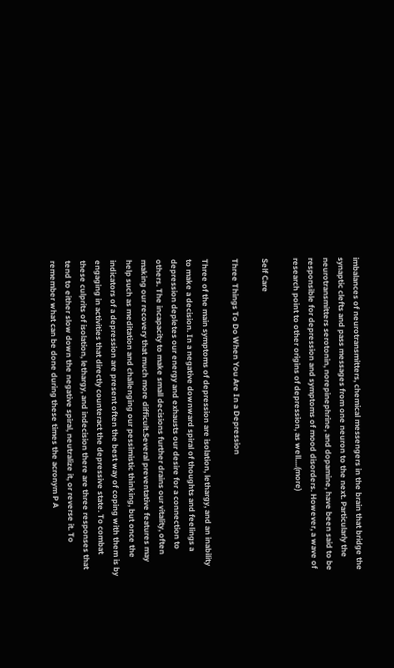imbalances of neurotransmitters, chemical messengers in the brain that bridge the synaptic clefts and pass messages from one neuron to the next. Particularly the neurotransmitters serotonin, norepinephrine, and dopamine, have been said to be responsible for depression and symptoms of mood disorders. However, a wave of research point to other origins of depression, as well....(more)

Self Care

Three Things To Do When You Are In a Depression

Three of the main symptoms of depression are isolation, lethargy, and an inability to make a decision. In a negative downward spiral of thoughts and feelings a depression depletes our energy and exhausts our desire for a connection to others. The incapacity to make small decisions further drains our vitality, often making our recovery that much more difficult.Several preventative features may help such as meditation and challenging our pessimistic thinking, but once the indicators of a depression are present often the best way of coping with them is by engaging in activities that directly counteract the depressive state. To combat these culprits of isolation, lethargy, and indecision there are three responses that tend to either slow down the negative spiral, neutralize it, or reverse it. To remember what can be done during these times the acronym P A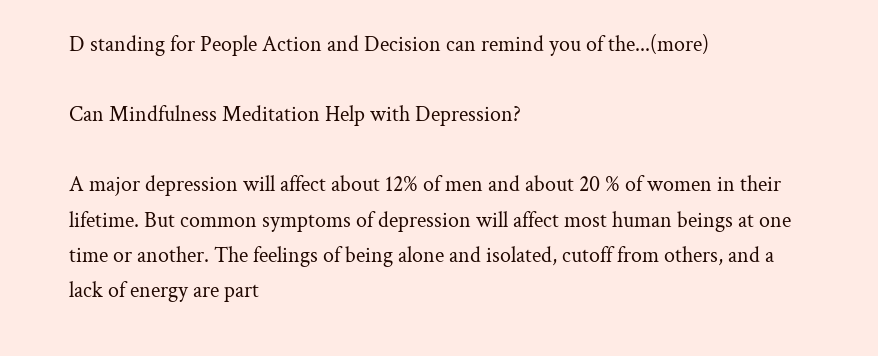D standing for People Action and Decision can remind you of the...(more)

Can Mindfulness Meditation Help with Depression?

A major depression will affect about 12% of men and about 20 % of women in their lifetime. But common symptoms of depression will affect most human beings at one time or another. The feelings of being alone and isolated, cutoff from others, and a lack of energy are part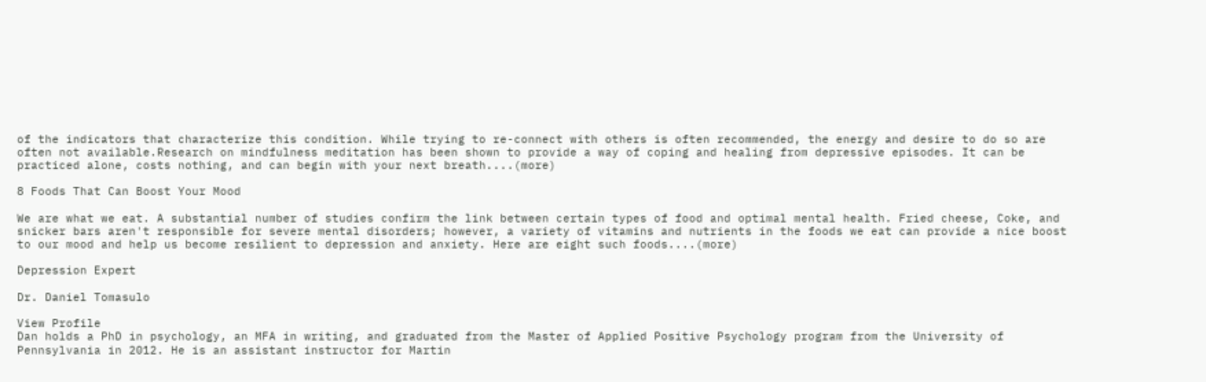of the indicators that characterize this condition. While trying to re-connect with others is often recommended, the energy and desire to do so are often not available.Research on mindfulness meditation has been shown to provide a way of coping and healing from depressive episodes. It can be practiced alone, costs nothing, and can begin with your next breath....(more)

8 Foods That Can Boost Your Mood

We are what we eat. A substantial number of studies confirm the link between certain types of food and optimal mental health. Fried cheese, Coke, and snicker bars aren't responsible for severe mental disorders; however, a variety of vitamins and nutrients in the foods we eat can provide a nice boost to our mood and help us become resilient to depression and anxiety. Here are eight such foods....(more)

Depression Expert

Dr. Daniel Tomasulo

View Profile
Dan holds a PhD in psychology, an MFA in writing, and graduated from the Master of Applied Positive Psychology program from the University of Pennsylvania in 2012. He is an assistant instructor for Martin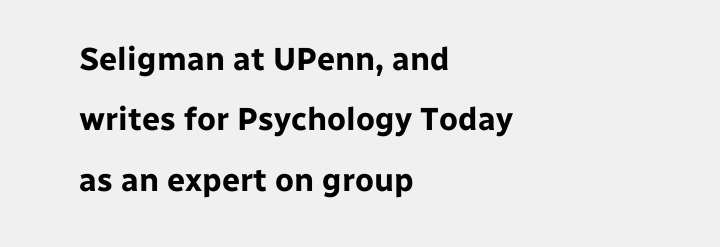Seligman at UPenn, and writes for Psychology Today as an expert on group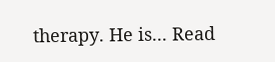therapy. He is... Read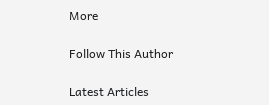More

Follow This Author

Latest Articles